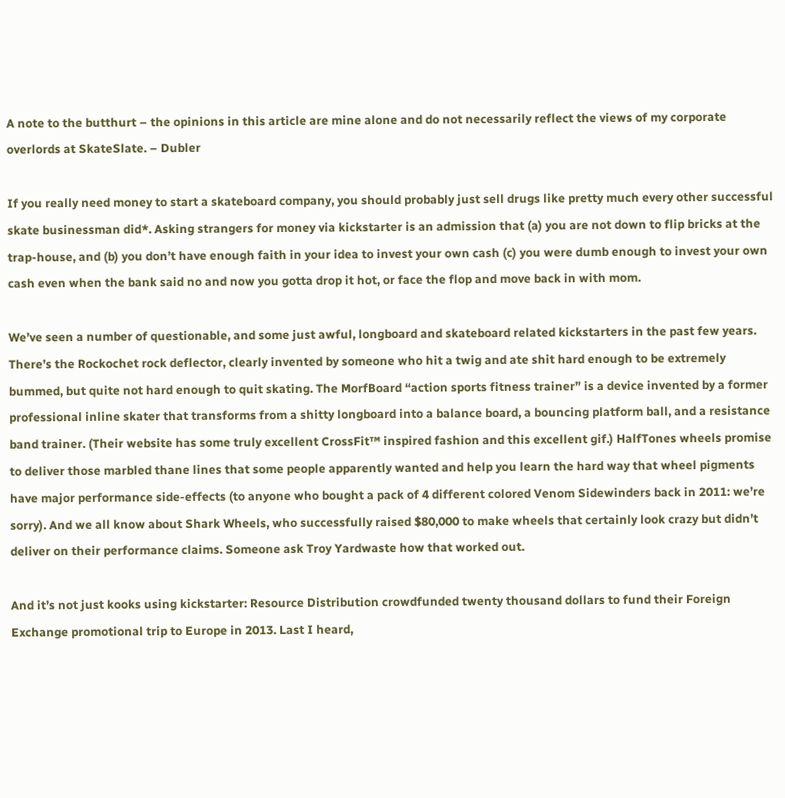A note to the butthurt – the opinions in this article are mine alone and do not necessarily reflect the views of my corporate overlords at SkateSlate. – Dubler

If you really need money to start a skateboard company, you should probably just sell drugs like pretty much every other successful skate businessman did*. Asking strangers for money via kickstarter is an admission that (a) you are not down to flip bricks at the trap-house, and (b) you don’t have enough faith in your idea to invest your own cash (c) you were dumb enough to invest your own cash even when the bank said no and now you gotta drop it hot, or face the flop and move back in with mom.

We’ve seen a number of questionable, and some just awful, longboard and skateboard related kickstarters in the past few years. There’s the Rockochet rock deflector, clearly invented by someone who hit a twig and ate shit hard enough to be extremely bummed, but quite not hard enough to quit skating. The MorfBoard “action sports fitness trainer” is a device invented by a former professional inline skater that transforms from a shitty longboard into a balance board, a bouncing platform ball, and a resistance band trainer. (Their website has some truly excellent CrossFit™ inspired fashion and this excellent gif.) HalfTones wheels promise to deliver those marbled thane lines that some people apparently wanted and help you learn the hard way that wheel pigments have major performance side-effects (to anyone who bought a pack of 4 different colored Venom Sidewinders back in 2011: we’re sorry). And we all know about Shark Wheels, who successfully raised $80,000 to make wheels that certainly look crazy but didn’t deliver on their performance claims. Someone ask Troy Yardwaste how that worked out.

And it’s not just kooks using kickstarter: Resource Distribution crowdfunded twenty thousand dollars to fund their Foreign Exchange promotional trip to Europe in 2013. Last I heard,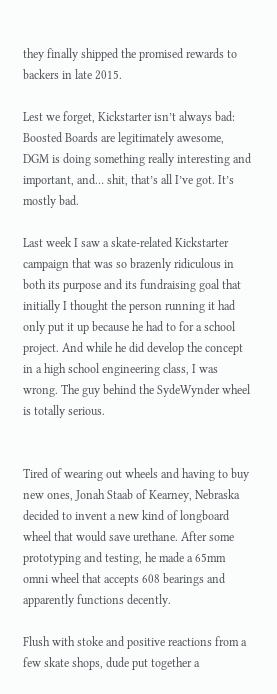they finally shipped the promised rewards to backers in late 2015.

Lest we forget, Kickstarter isn’t always bad: Boosted Boards are legitimately awesome, DGM is doing something really interesting and important, and… shit, that’s all I’ve got. It’s mostly bad.

Last week I saw a skate-related Kickstarter campaign that was so brazenly ridiculous in both its purpose and its fundraising goal that initially I thought the person running it had only put it up because he had to for a school project. And while he did develop the concept in a high school engineering class, I was wrong. The guy behind the SydeWynder wheel is totally serious.


Tired of wearing out wheels and having to buy new ones, Jonah Staab of Kearney, Nebraska decided to invent a new kind of longboard wheel that would save urethane. After some prototyping and testing, he made a 65mm omni wheel that accepts 608 bearings and apparently functions decently.

Flush with stoke and positive reactions from a few skate shops, dude put together a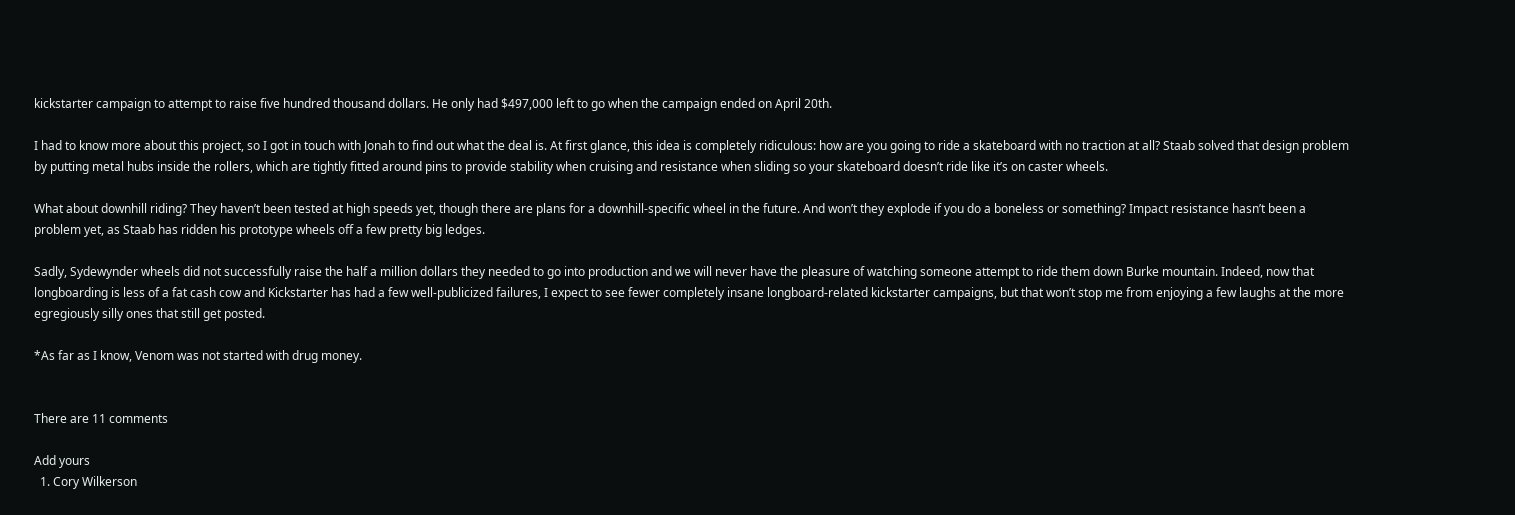kickstarter campaign to attempt to raise five hundred thousand dollars. He only had $497,000 left to go when the campaign ended on April 20th.

I had to know more about this project, so I got in touch with Jonah to find out what the deal is. At first glance, this idea is completely ridiculous: how are you going to ride a skateboard with no traction at all? Staab solved that design problem by putting metal hubs inside the rollers, which are tightly fitted around pins to provide stability when cruising and resistance when sliding so your skateboard doesn’t ride like it’s on caster wheels.

What about downhill riding? They haven’t been tested at high speeds yet, though there are plans for a downhill-specific wheel in the future. And won’t they explode if you do a boneless or something? Impact resistance hasn’t been a problem yet, as Staab has ridden his prototype wheels off a few pretty big ledges.

Sadly, Sydewynder wheels did not successfully raise the half a million dollars they needed to go into production and we will never have the pleasure of watching someone attempt to ride them down Burke mountain. Indeed, now that longboarding is less of a fat cash cow and Kickstarter has had a few well-publicized failures, I expect to see fewer completely insane longboard-related kickstarter campaigns, but that won’t stop me from enjoying a few laughs at the more egregiously silly ones that still get posted.

*As far as I know, Venom was not started with drug money.


There are 11 comments

Add yours
  1. Cory Wilkerson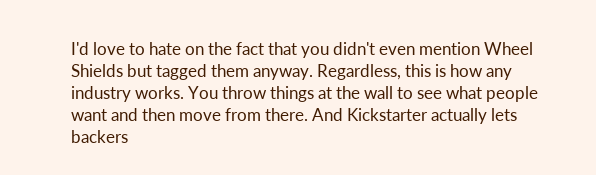I'd love to hate on the fact that you didn't even mention Wheel Shields but tagged them anyway. Regardless, this is how any industry works. You throw things at the wall to see what people want and then move from there. And Kickstarter actually lets backers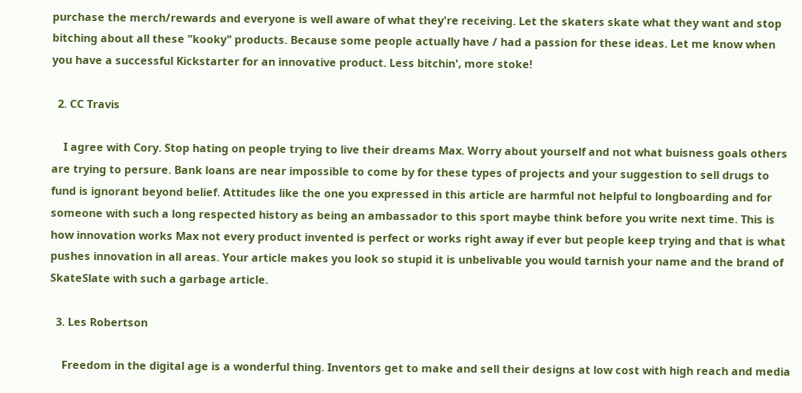purchase the merch/rewards and everyone is well aware of what they're receiving. Let the skaters skate what they want and stop bitching about all these "kooky" products. Because some people actually have / had a passion for these ideas. Let me know when you have a successful Kickstarter for an innovative product. Less bitchin', more stoke!

  2. CC Travis

    I agree with Cory. Stop hating on people trying to live their dreams Max. Worry about yourself and not what buisness goals others are trying to persure. Bank loans are near impossible to come by for these types of projects and your suggestion to sell drugs to fund is ignorant beyond belief. Attitudes like the one you expressed in this article are harmful not helpful to longboarding and for someone with such a long respected history as being an ambassador to this sport maybe think before you write next time. This is how innovation works Max not every product invented is perfect or works right away if ever but people keep trying and that is what pushes innovation in all areas. Your article makes you look so stupid it is unbelivable you would tarnish your name and the brand of SkateSlate with such a garbage article.

  3. Les Robertson

    Freedom in the digital age is a wonderful thing. Inventors get to make and sell their designs at low cost with high reach and media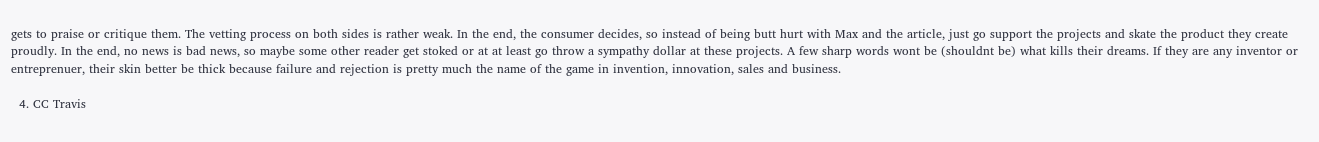gets to praise or critique them. The vetting process on both sides is rather weak. In the end, the consumer decides, so instead of being butt hurt with Max and the article, just go support the projects and skate the product they create proudly. In the end, no news is bad news, so maybe some other reader get stoked or at at least go throw a sympathy dollar at these projects. A few sharp words wont be (shouldnt be) what kills their dreams. If they are any inventor or entreprenuer, their skin better be thick because failure and rejection is pretty much the name of the game in invention, innovation, sales and business.

  4. CC Travis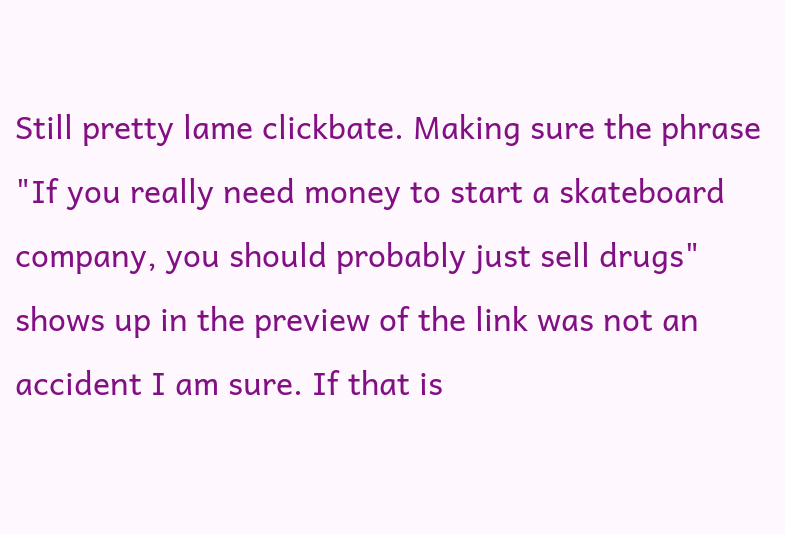Still pretty lame clickbate. Making sure the phrase "If you really need money to start a skateboard company, you should probably just sell drugs" shows up in the preview of the link was not an accident I am sure. If that is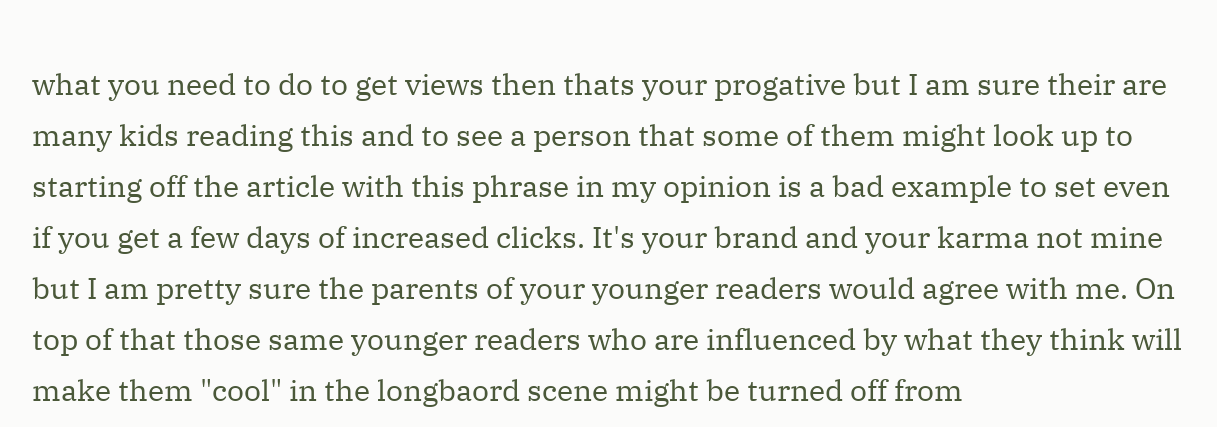what you need to do to get views then thats your progative but I am sure their are many kids reading this and to see a person that some of them might look up to starting off the article with this phrase in my opinion is a bad example to set even if you get a few days of increased clicks. It's your brand and your karma not mine but I am pretty sure the parents of your younger readers would agree with me. On top of that those same younger readers who are influenced by what they think will make them "cool" in the longbaord scene might be turned off from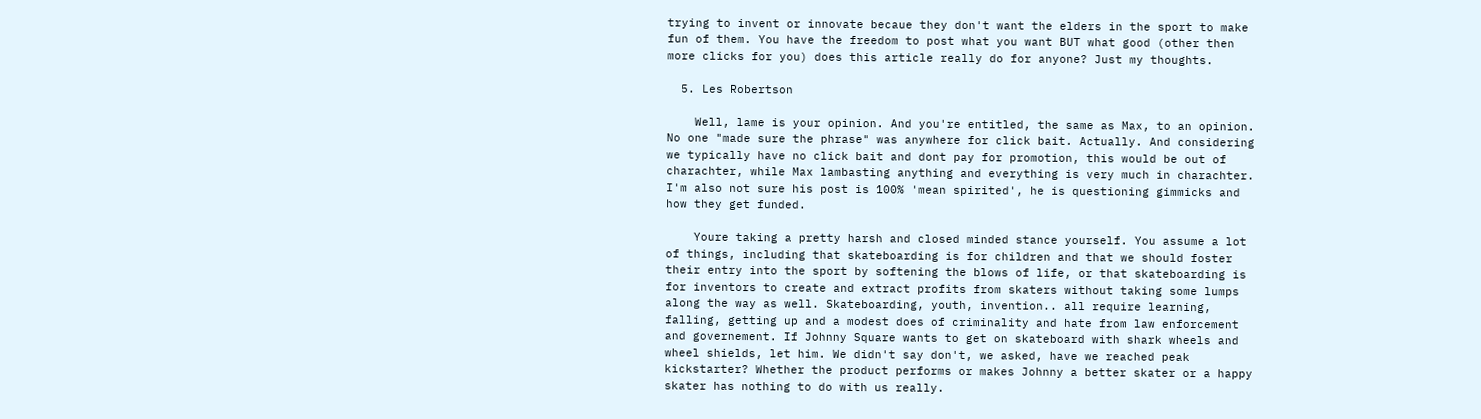trying to invent or innovate becaue they don't want the elders in the sport to make fun of them. You have the freedom to post what you want BUT what good (other then more clicks for you) does this article really do for anyone? Just my thoughts.

  5. Les Robertson

    Well, lame is your opinion. And you're entitled, the same as Max, to an opinion. No one "made sure the phrase" was anywhere for click bait. Actually. And considering we typically have no click bait and dont pay for promotion, this would be out of charachter, while Max lambasting anything and everything is very much in charachter. I'm also not sure his post is 100% 'mean spirited', he is questioning gimmicks and how they get funded.

    Youre taking a pretty harsh and closed minded stance yourself. You assume a lot of things, including that skateboarding is for children and that we should foster their entry into the sport by softening the blows of life, or that skateboarding is for inventors to create and extract profits from skaters without taking some lumps along the way as well. Skateboarding, youth, invention.. all require learning, falling, getting up and a modest does of criminality and hate from law enforcement and governement. If Johnny Square wants to get on skateboard with shark wheels and wheel shields, let him. We didn't say don't, we asked, have we reached peak kickstarter? Whether the product performs or makes Johnny a better skater or a happy skater has nothing to do with us really.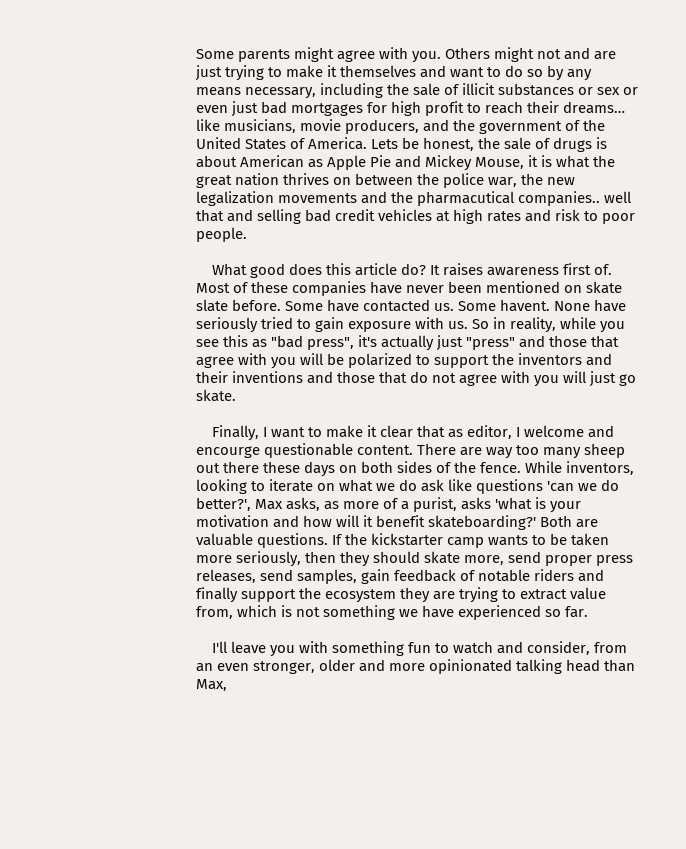Some parents might agree with you. Others might not and are just trying to make it themselves and want to do so by any means necessary, including the sale of illicit substances or sex or even just bad mortgages for high profit to reach their dreams… like musicians, movie producers, and the government of the United States of America. Lets be honest, the sale of drugs is about American as Apple Pie and Mickey Mouse, it is what the great nation thrives on between the police war, the new legalization movements and the pharmacutical companies.. well that and selling bad credit vehicles at high rates and risk to poor people.

    What good does this article do? It raises awareness first of. Most of these companies have never been mentioned on skate slate before. Some have contacted us. Some havent. None have seriously tried to gain exposure with us. So in reality, while you see this as "bad press", it's actually just "press" and those that agree with you will be polarized to support the inventors and their inventions and those that do not agree with you will just go skate.

    Finally, I want to make it clear that as editor, I welcome and encourge questionable content. There are way too many sheep out there these days on both sides of the fence. While inventors, looking to iterate on what we do ask like questions 'can we do better?', Max asks, as more of a purist, asks 'what is your motivation and how will it benefit skateboarding?' Both are valuable questions. If the kickstarter camp wants to be taken more seriously, then they should skate more, send proper press releases, send samples, gain feedback of notable riders and finally support the ecosystem they are trying to extract value from, which is not something we have experienced so far.

    I'll leave you with something fun to watch and consider, from an even stronger, older and more opinionated talking head than Max,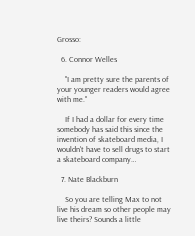Grosso:

  6. Connor Welles

    "I am pretty sure the parents of your younger readers would agree with me."

    If I had a dollar for every time somebody has said this since the invention of skateboard media, I wouldn't have to sell drugs to start a skateboard company…

  7. Nate Blackburn

    So you are telling Max to not live his dream so other people may live theirs? Sounds a little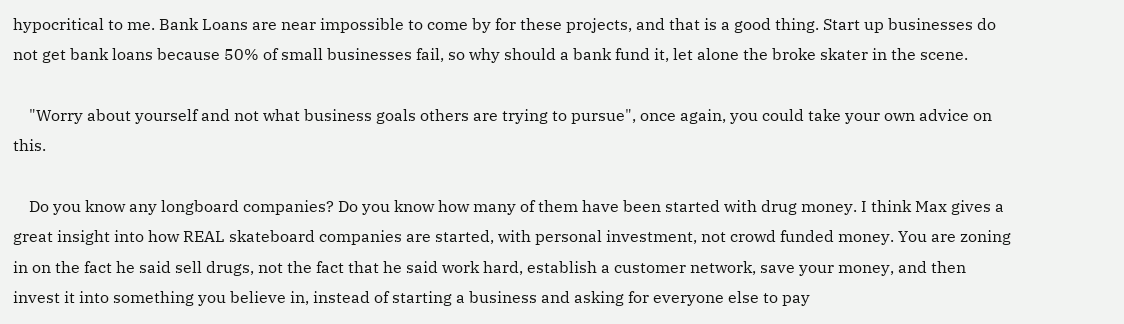hypocritical to me. Bank Loans are near impossible to come by for these projects, and that is a good thing. Start up businesses do not get bank loans because 50% of small businesses fail, so why should a bank fund it, let alone the broke skater in the scene.

    "Worry about yourself and not what business goals others are trying to pursue", once again, you could take your own advice on this.

    Do you know any longboard companies? Do you know how many of them have been started with drug money. I think Max gives a great insight into how REAL skateboard companies are started, with personal investment, not crowd funded money. You are zoning in on the fact he said sell drugs, not the fact that he said work hard, establish a customer network, save your money, and then invest it into something you believe in, instead of starting a business and asking for everyone else to pay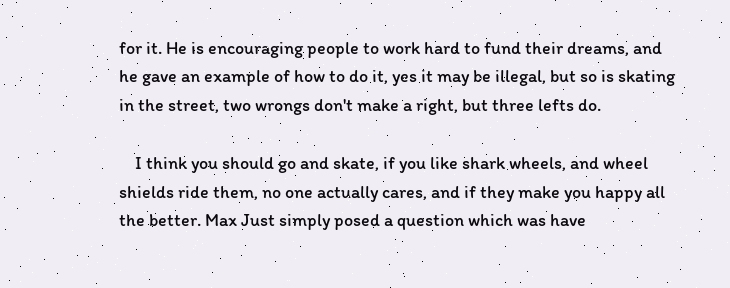for it. He is encouraging people to work hard to fund their dreams, and he gave an example of how to do it, yes it may be illegal, but so is skating in the street, two wrongs don't make a right, but three lefts do.

    I think you should go and skate, if you like shark wheels, and wheel shields ride them, no one actually cares, and if they make you happy all the better. Max Just simply posed a question which was have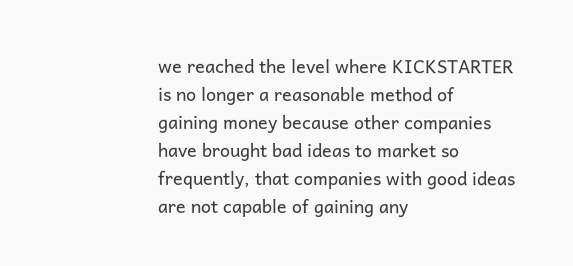we reached the level where KICKSTARTER is no longer a reasonable method of gaining money because other companies have brought bad ideas to market so frequently, that companies with good ideas are not capable of gaining any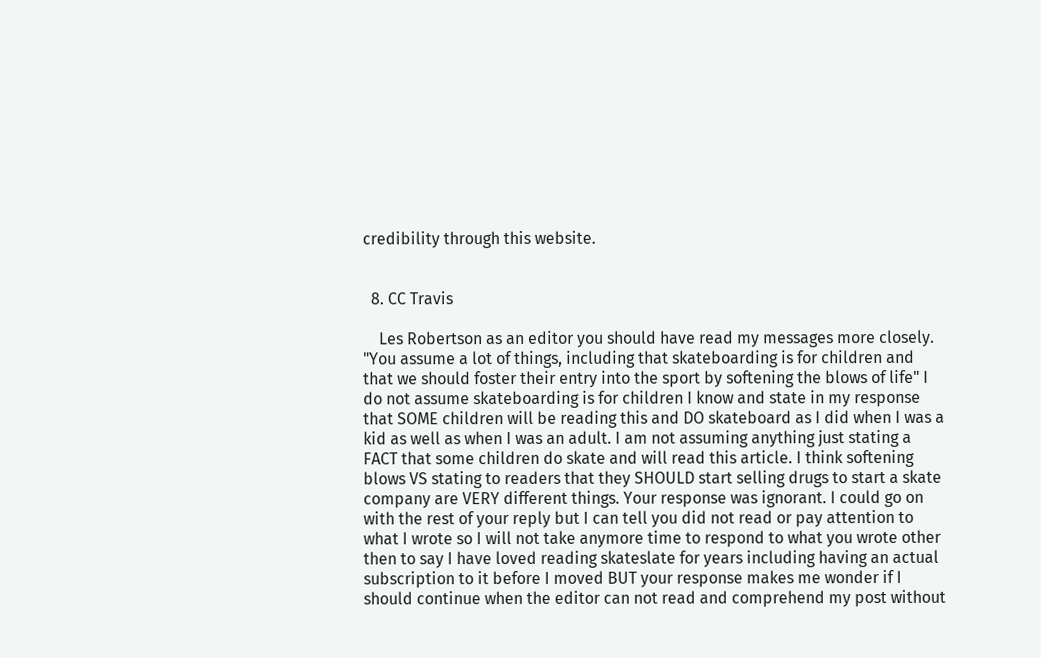credibility through this website.


  8. CC Travis

    Les Robertson as an editor you should have read my messages more closely. "You assume a lot of things, including that skateboarding is for children and that we should foster their entry into the sport by softening the blows of life" I do not assume skateboarding is for children I know and state in my response that SOME children will be reading this and DO skateboard as I did when I was a kid as well as when I was an adult. I am not assuming anything just stating a FACT that some children do skate and will read this article. I think softening blows VS stating to readers that they SHOULD start selling drugs to start a skate company are VERY different things. Your response was ignorant. I could go on with the rest of your reply but I can tell you did not read or pay attention to what I wrote so I will not take anymore time to respond to what you wrote other then to say I have loved reading skateslate for years including having an actual subscription to it before I moved BUT your response makes me wonder if I should continue when the editor can not read and comprehend my post without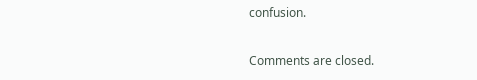confusion.

Comments are closed.